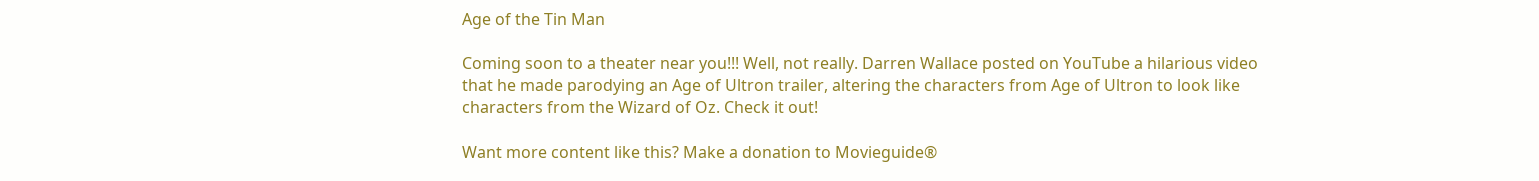Age of the Tin Man

Coming soon to a theater near you!!! Well, not really. Darren Wallace posted on YouTube a hilarious video that he made parodying an Age of Ultron trailer, altering the characters from Age of Ultron to look like characters from the Wizard of Oz. Check it out!

Want more content like this? Make a donation to Movieguide®